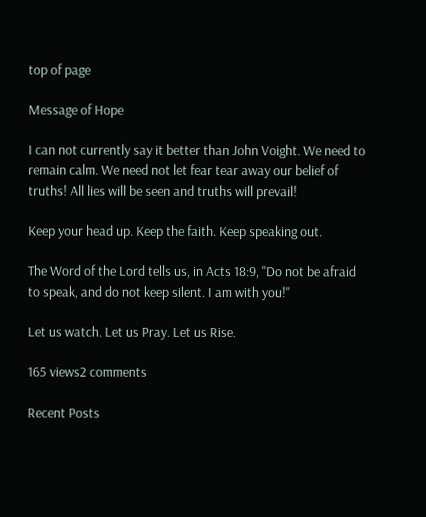top of page

Message of Hope

I can not currently say it better than John Voight. We need to remain calm. We need not let fear tear away our belief of truths! All lies will be seen and truths will prevail!

Keep your head up. Keep the faith. Keep speaking out.

The Word of the Lord tells us, in Acts 18:9, "Do not be afraid to speak, and do not keep silent. I am with you!"

Let us watch. Let us Pray. Let us Rise.

165 views2 comments

Recent Posts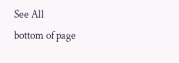See All
bottom of page